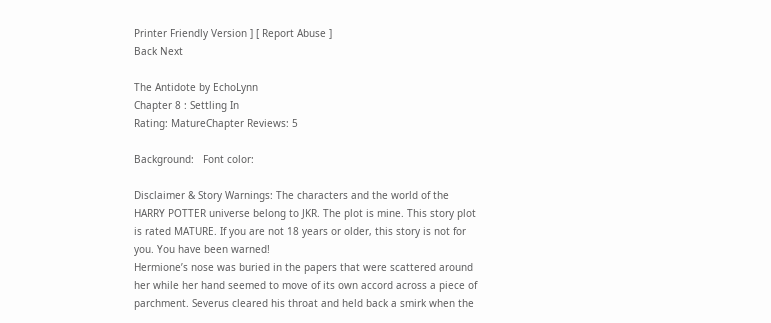Printer Friendly Version ] [ Report Abuse ]
Back Next

The Antidote by EchoLynn
Chapter 8 : Settling In
Rating: MatureChapter Reviews: 5

Background:   Font color:

Disclaimer & Story Warnings: The characters and the world of the HARRY POTTER universe belong to JKR. The plot is mine. This story plot is rated MATURE. If you are not 18 years or older, this story is not for you. You have been warned!
Hermione’s nose was buried in the papers that were scattered around her while her hand seemed to move of its own accord across a piece of parchment. Severus cleared his throat and held back a smirk when the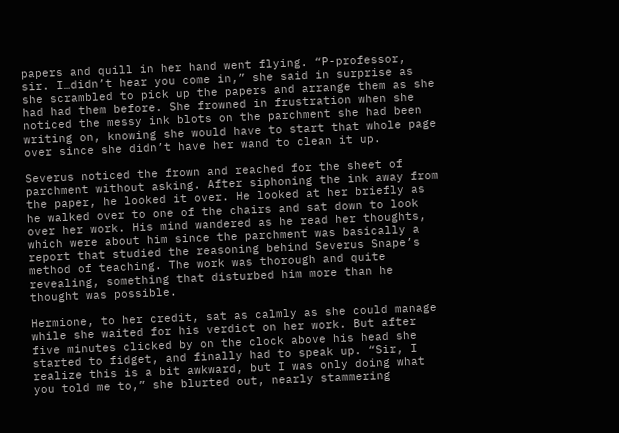papers and quill in her hand went flying. “P-professor, sir. I…didn’t hear you come in,” she said in surprise as she scrambled to pick up the papers and arrange them as she had had them before. She frowned in frustration when she noticed the messy ink blots on the parchment she had been writing on, knowing she would have to start that whole page over since she didn’t have her wand to clean it up.

Severus noticed the frown and reached for the sheet of parchment without asking. After siphoning the ink away from the paper, he looked it over. He looked at her briefly as he walked over to one of the chairs and sat down to look over her work. His mind wandered as he read her thoughts, which were about him since the parchment was basically a report that studied the reasoning behind Severus Snape’s method of teaching. The work was thorough and quite revealing, something that disturbed him more than he thought was possible.

Hermione, to her credit, sat as calmly as she could manage while she waited for his verdict on her work. But after five minutes clicked by on the clock above his head she started to fidget, and finally had to speak up. “Sir, I realize this is a bit awkward, but I was only doing what you told me to,” she blurted out, nearly stammering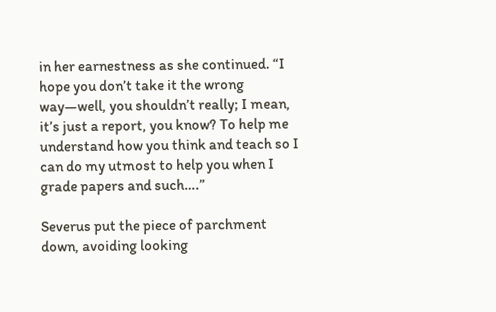in her earnestness as she continued. “I hope you don’t take it the wrong way—well, you shouldn’t really; I mean, it’s just a report, you know? To help me understand how you think and teach so I can do my utmost to help you when I grade papers and such….”

Severus put the piece of parchment down, avoiding looking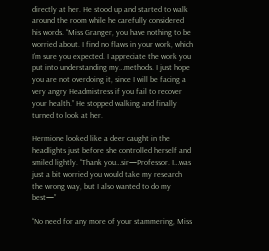directly at her. He stood up and started to walk around the room while he carefully considered his words. “Miss Granger, you have nothing to be worried about. I find no flaws in your work, which I’m sure you expected. I appreciate the work you put into understanding my…methods. I just hope you are not overdoing it, since I will be facing a very angry Headmistress if you fail to recover your health.” He stopped walking and finally turned to look at her.

Hermione looked like a deer caught in the headlights just before she controlled herself and smiled lightly. “Thank you…sir—Professor. I…was just a bit worried you would take my research the wrong way, but I also wanted to do my best—”

“No need for any more of your stammering, Miss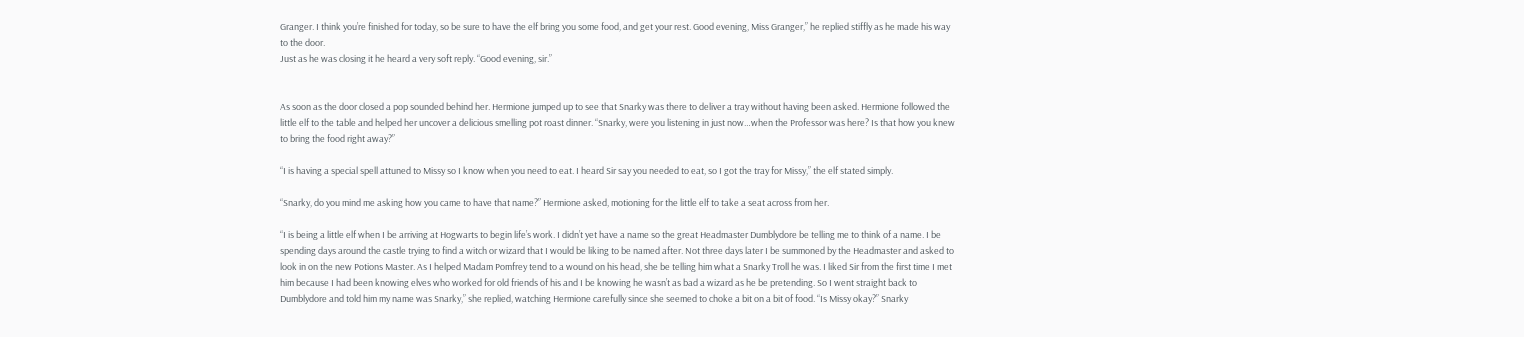Granger. I think you’re finished for today, so be sure to have the elf bring you some food, and get your rest. Good evening, Miss Granger,” he replied stiffly as he made his way to the door.
Just as he was closing it he heard a very soft reply. “Good evening, sir.”


As soon as the door closed a pop sounded behind her. Hermione jumped up to see that Snarky was there to deliver a tray without having been asked. Hermione followed the little elf to the table and helped her uncover a delicious smelling pot roast dinner. “Snarky, were you listening in just now…when the Professor was here? Is that how you knew to bring the food right away?”

“I is having a special spell attuned to Missy so I know when you need to eat. I heard Sir say you needed to eat, so I got the tray for Missy,” the elf stated simply.

“Snarky, do you mind me asking how you came to have that name?” Hermione asked, motioning for the little elf to take a seat across from her.

“I is being a little elf when I be arriving at Hogwarts to begin life’s work. I didn’t yet have a name so the great Headmaster Dumblydore be telling me to think of a name. I be spending days around the castle trying to find a witch or wizard that I would be liking to be named after. Not three days later I be summoned by the Headmaster and asked to look in on the new Potions Master. As I helped Madam Pomfrey tend to a wound on his head, she be telling him what a Snarky Troll he was. I liked Sir from the first time I met him because I had been knowing elves who worked for old friends of his and I be knowing he wasn’t as bad a wizard as he be pretending. So I went straight back to Dumblydore and told him my name was Snarky,” she replied, watching Hermione carefully since she seemed to choke a bit on a bit of food. “Is Missy okay?” Snarky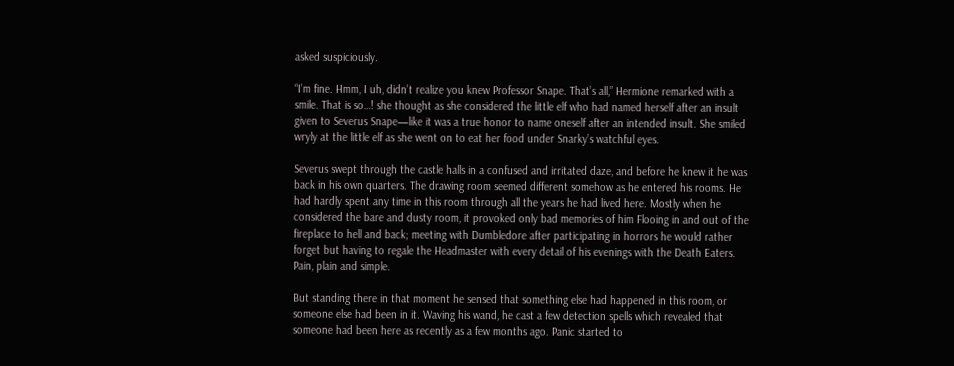asked suspiciously.

“I’m fine. Hmm, I uh, didn’t realize you knew Professor Snape. That’s all,” Hermione remarked with a smile. That is so…! she thought as she considered the little elf who had named herself after an insult given to Severus Snape—like it was a true honor to name oneself after an intended insult. She smiled wryly at the little elf as she went on to eat her food under Snarky’s watchful eyes.

Severus swept through the castle halls in a confused and irritated daze, and before he knew it he was back in his own quarters. The drawing room seemed different somehow as he entered his rooms. He had hardly spent any time in this room through all the years he had lived here. Mostly when he considered the bare and dusty room, it provoked only bad memories of him Flooing in and out of the fireplace to hell and back; meeting with Dumbledore after participating in horrors he would rather forget but having to regale the Headmaster with every detail of his evenings with the Death Eaters. Pain, plain and simple.

But standing there in that moment he sensed that something else had happened in this room, or someone else had been in it. Waving his wand, he cast a few detection spells which revealed that someone had been here as recently as a few months ago. Panic started to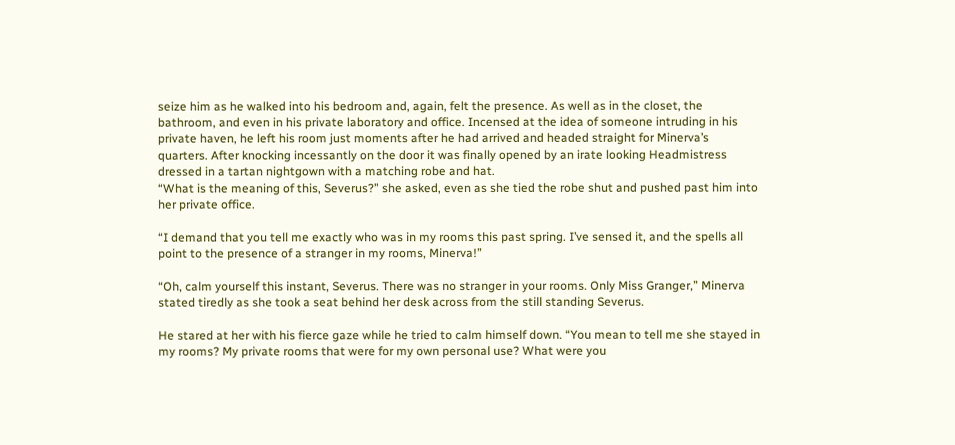seize him as he walked into his bedroom and, again, felt the presence. As well as in the closet, the bathroom, and even in his private laboratory and office. Incensed at the idea of someone intruding in his private haven, he left his room just moments after he had arrived and headed straight for Minerva’s quarters. After knocking incessantly on the door it was finally opened by an irate looking Headmistress dressed in a tartan nightgown with a matching robe and hat.
“What is the meaning of this, Severus?” she asked, even as she tied the robe shut and pushed past him into her private office.

“I demand that you tell me exactly who was in my rooms this past spring. I’ve sensed it, and the spells all point to the presence of a stranger in my rooms, Minerva!”

“Oh, calm yourself this instant, Severus. There was no stranger in your rooms. Only Miss Granger,” Minerva stated tiredly as she took a seat behind her desk across from the still standing Severus.

He stared at her with his fierce gaze while he tried to calm himself down. “You mean to tell me she stayed in my rooms? My private rooms that were for my own personal use? What were you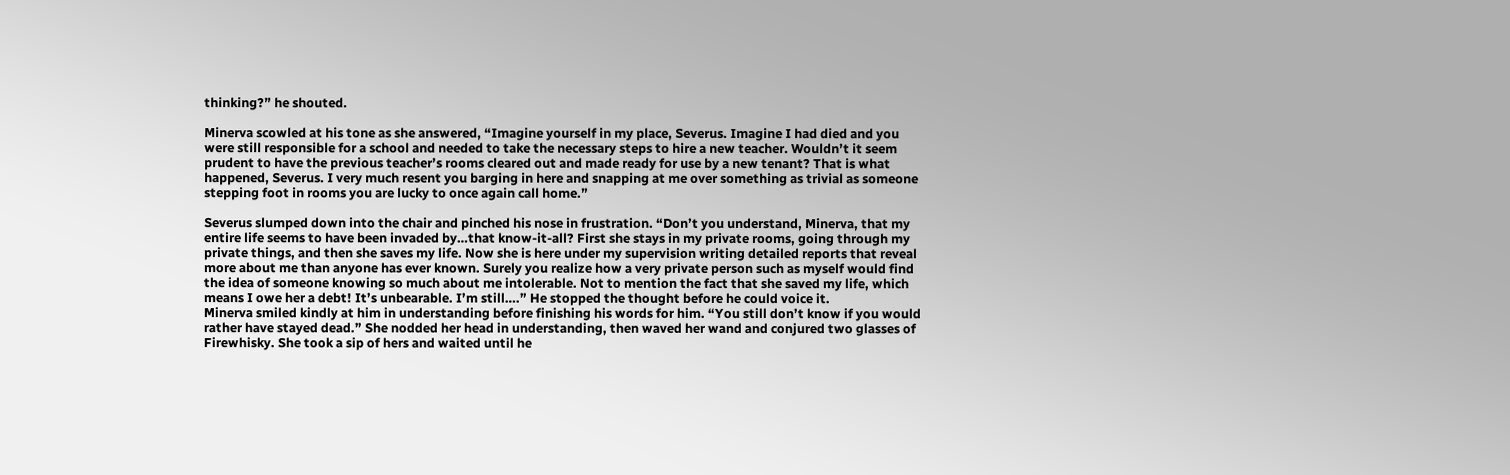thinking?” he shouted.

Minerva scowled at his tone as she answered, “Imagine yourself in my place, Severus. Imagine I had died and you were still responsible for a school and needed to take the necessary steps to hire a new teacher. Wouldn’t it seem prudent to have the previous teacher’s rooms cleared out and made ready for use by a new tenant? That is what happened, Severus. I very much resent you barging in here and snapping at me over something as trivial as someone stepping foot in rooms you are lucky to once again call home.”

Severus slumped down into the chair and pinched his nose in frustration. “Don’t you understand, Minerva, that my entire life seems to have been invaded by…that know-it-all? First she stays in my private rooms, going through my private things, and then she saves my life. Now she is here under my supervision writing detailed reports that reveal more about me than anyone has ever known. Surely you realize how a very private person such as myself would find the idea of someone knowing so much about me intolerable. Not to mention the fact that she saved my life, which means I owe her a debt! It’s unbearable. I’m still….” He stopped the thought before he could voice it.
Minerva smiled kindly at him in understanding before finishing his words for him. “You still don’t know if you would rather have stayed dead.” She nodded her head in understanding, then waved her wand and conjured two glasses of Firewhisky. She took a sip of hers and waited until he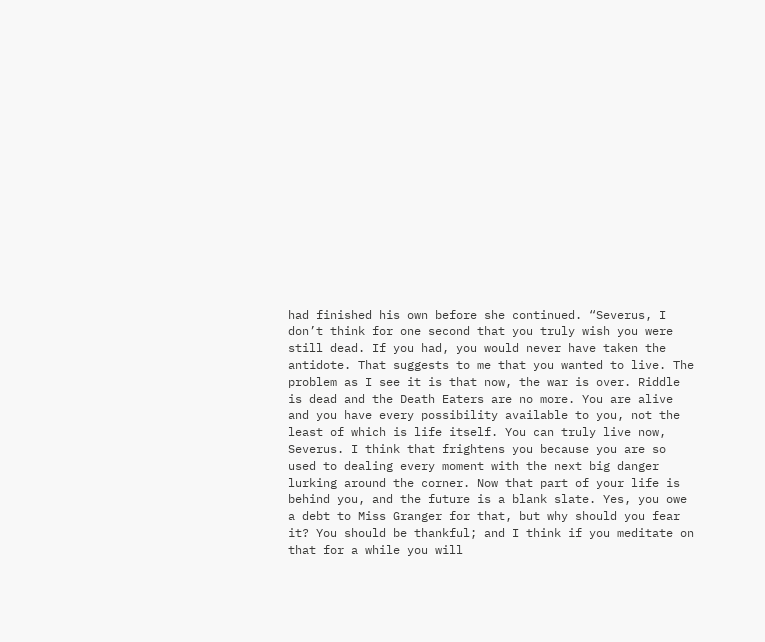had finished his own before she continued. “Severus, I don’t think for one second that you truly wish you were still dead. If you had, you would never have taken the antidote. That suggests to me that you wanted to live. The problem as I see it is that now, the war is over. Riddle is dead and the Death Eaters are no more. You are alive and you have every possibility available to you, not the least of which is life itself. You can truly live now, Severus. I think that frightens you because you are so used to dealing every moment with the next big danger lurking around the corner. Now that part of your life is behind you, and the future is a blank slate. Yes, you owe a debt to Miss Granger for that, but why should you fear it? You should be thankful; and I think if you meditate on that for a while you will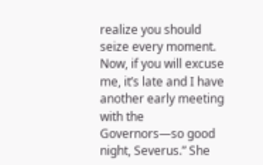realize you should seize every moment. Now, if you will excuse me, it’s late and I have another early meeting with the Governors—so good night, Severus.” She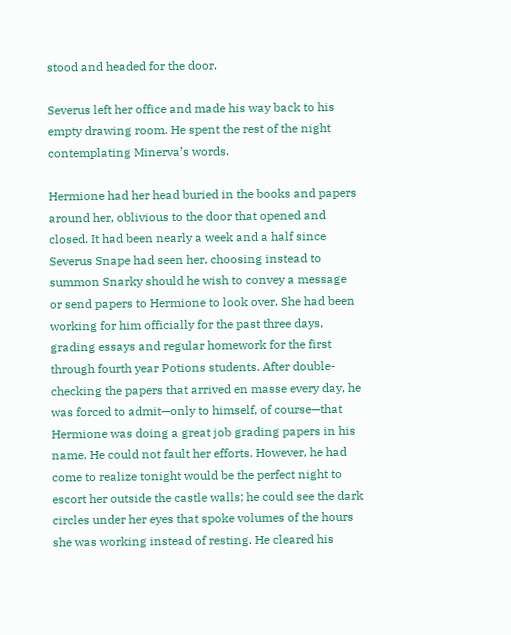stood and headed for the door.

Severus left her office and made his way back to his empty drawing room. He spent the rest of the night contemplating Minerva’s words.

Hermione had her head buried in the books and papers around her, oblivious to the door that opened and closed. It had been nearly a week and a half since Severus Snape had seen her, choosing instead to summon Snarky should he wish to convey a message or send papers to Hermione to look over. She had been working for him officially for the past three days, grading essays and regular homework for the first through fourth year Potions students. After double-checking the papers that arrived en masse every day, he was forced to admit—only to himself, of course—that Hermione was doing a great job grading papers in his name. He could not fault her efforts. However, he had come to realize tonight would be the perfect night to escort her outside the castle walls; he could see the dark circles under her eyes that spoke volumes of the hours she was working instead of resting. He cleared his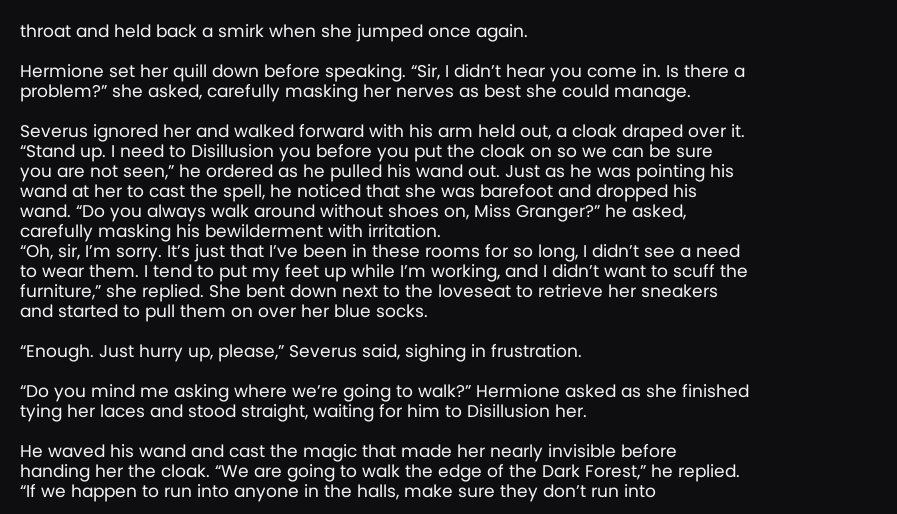throat and held back a smirk when she jumped once again.

Hermione set her quill down before speaking. “Sir, I didn’t hear you come in. Is there a problem?” she asked, carefully masking her nerves as best she could manage.

Severus ignored her and walked forward with his arm held out, a cloak draped over it. “Stand up. I need to Disillusion you before you put the cloak on so we can be sure you are not seen,” he ordered as he pulled his wand out. Just as he was pointing his wand at her to cast the spell, he noticed that she was barefoot and dropped his wand. “Do you always walk around without shoes on, Miss Granger?” he asked, carefully masking his bewilderment with irritation.
“Oh, sir, I’m sorry. It’s just that I’ve been in these rooms for so long, I didn’t see a need to wear them. I tend to put my feet up while I’m working, and I didn’t want to scuff the furniture,” she replied. She bent down next to the loveseat to retrieve her sneakers and started to pull them on over her blue socks.

“Enough. Just hurry up, please,” Severus said, sighing in frustration.

“Do you mind me asking where we’re going to walk?” Hermione asked as she finished tying her laces and stood straight, waiting for him to Disillusion her.

He waved his wand and cast the magic that made her nearly invisible before handing her the cloak. “We are going to walk the edge of the Dark Forest,” he replied. “If we happen to run into anyone in the halls, make sure they don’t run into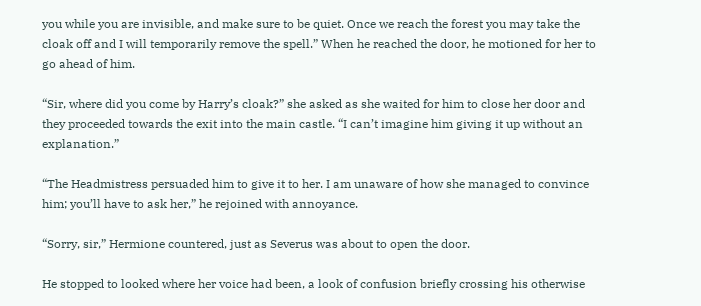you while you are invisible, and make sure to be quiet. Once we reach the forest you may take the cloak off and I will temporarily remove the spell.” When he reached the door, he motioned for her to go ahead of him.

“Sir, where did you come by Harry’s cloak?” she asked as she waited for him to close her door and they proceeded towards the exit into the main castle. “I can’t imagine him giving it up without an explanation.”

“The Headmistress persuaded him to give it to her. I am unaware of how she managed to convince him; you’ll have to ask her,” he rejoined with annoyance.

“Sorry, sir,” Hermione countered, just as Severus was about to open the door.

He stopped to looked where her voice had been, a look of confusion briefly crossing his otherwise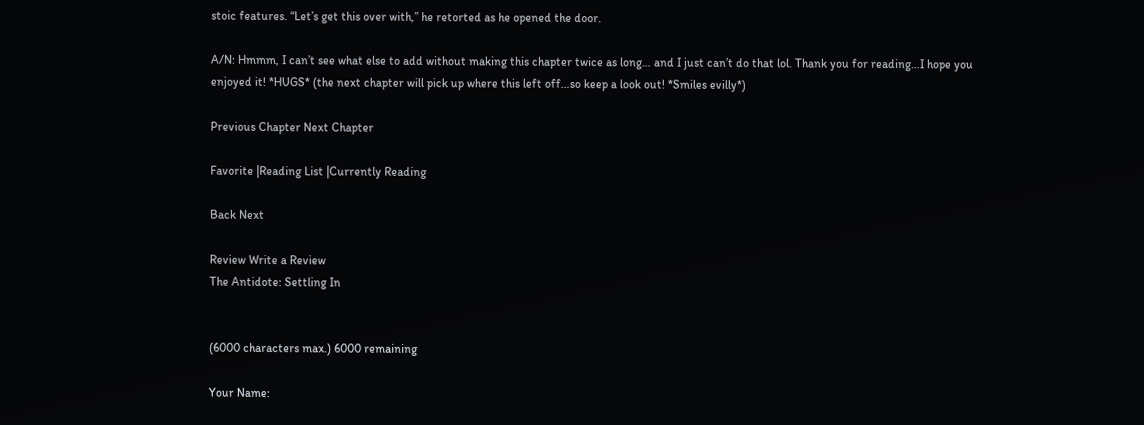stoic features. “Let’s get this over with,” he retorted as he opened the door.

A/N: Hmmm, I can’t see what else to add without making this chapter twice as long… and I just can’t do that lol. Thank you for reading…I hope you enjoyed it! *HUGS* (the next chapter will pick up where this left off…so keep a look out! *Smiles evilly*)

Previous Chapter Next Chapter

Favorite |Reading List |Currently Reading

Back Next

Review Write a Review
The Antidote: Settling In


(6000 characters max.) 6000 remaining

Your Name: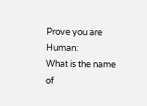Prove you are Human:
What is the name of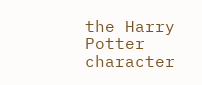the Harry Potter character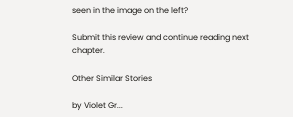seen in the image on the left?

Submit this review and continue reading next chapter.

Other Similar Stories

by Violet Gr...